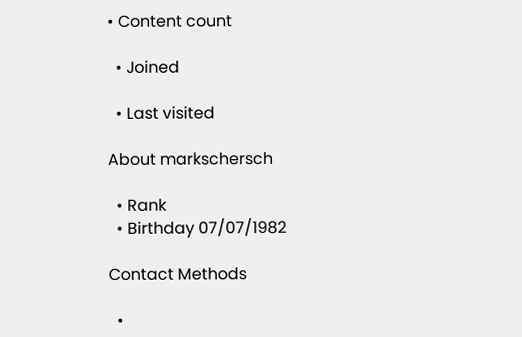• Content count

  • Joined

  • Last visited

About markschersch

  • Rank
  • Birthday 07/07/1982

Contact Methods

  •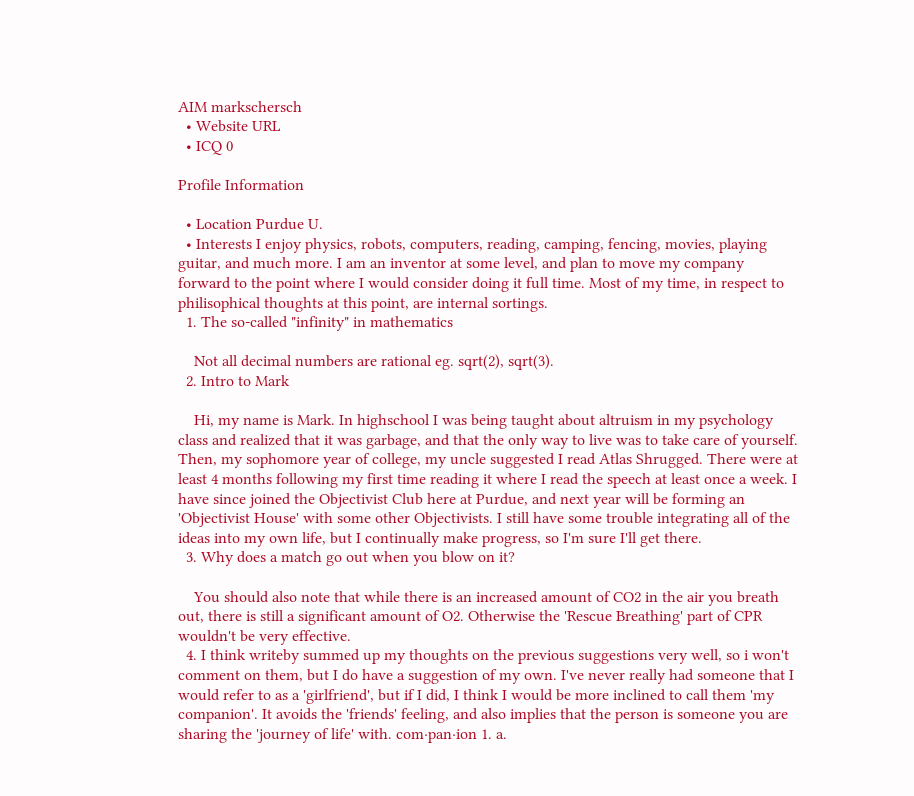AIM markschersch
  • Website URL
  • ICQ 0

Profile Information

  • Location Purdue U.
  • Interests I enjoy physics, robots, computers, reading, camping, fencing, movies, playing guitar, and much more. I am an inventor at some level, and plan to move my company forward to the point where I would consider doing it full time. Most of my time, in respect to philisophical thoughts at this point, are internal sortings.
  1. The so-called "infinity" in mathematics

    Not all decimal numbers are rational eg. sqrt(2), sqrt(3).
  2. Intro to Mark

    Hi, my name is Mark. In highschool I was being taught about altruism in my psychology class and realized that it was garbage, and that the only way to live was to take care of yourself. Then, my sophomore year of college, my uncle suggested I read Atlas Shrugged. There were at least 4 months following my first time reading it where I read the speech at least once a week. I have since joined the Objectivist Club here at Purdue, and next year will be forming an 'Objectivist House' with some other Objectivists. I still have some trouble integrating all of the ideas into my own life, but I continually make progress, so I'm sure I'll get there.
  3. Why does a match go out when you blow on it?

    You should also note that while there is an increased amount of CO2 in the air you breath out, there is still a significant amount of O2. Otherwise the 'Rescue Breathing' part of CPR wouldn't be very effective.
  4. I think writeby summed up my thoughts on the previous suggestions very well, so i won't comment on them, but I do have a suggestion of my own. I've never really had someone that I would refer to as a 'girlfriend', but if I did, I think I would be more inclined to call them 'my companion'. It avoids the 'friends' feeling, and also implies that the person is someone you are sharing the 'journey of life' with. com·pan·ion 1. a.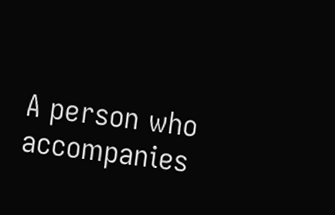A person who accompanies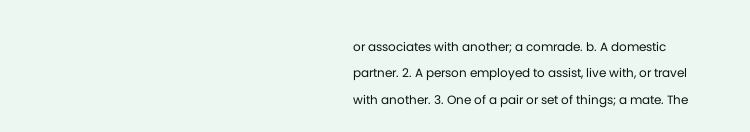or associates with another; a comrade. b. A domestic partner. 2. A person employed to assist, live with, or travel with another. 3. One of a pair or set of things; a mate. The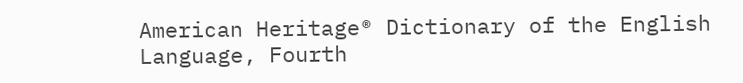American Heritage® Dictionary of the English Language, Fourth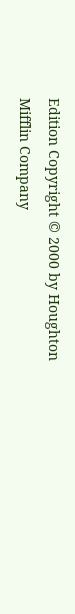Edition Copyright © 2000 by Houghton Mifflin Company